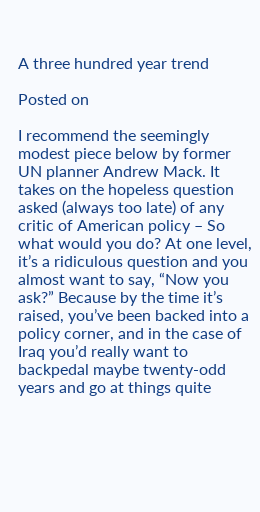A three hundred year trend

Posted on

I recommend the seemingly modest piece below by former UN planner Andrew Mack. It takes on the hopeless question asked (always too late) of any critic of American policy – So what would you do? At one level, it’s a ridiculous question and you almost want to say, “Now you ask?” Because by the time it’s raised, you’ve been backed into a policy corner, and in the case of Iraq you’d really want to backpedal maybe twenty-odd years and go at things quite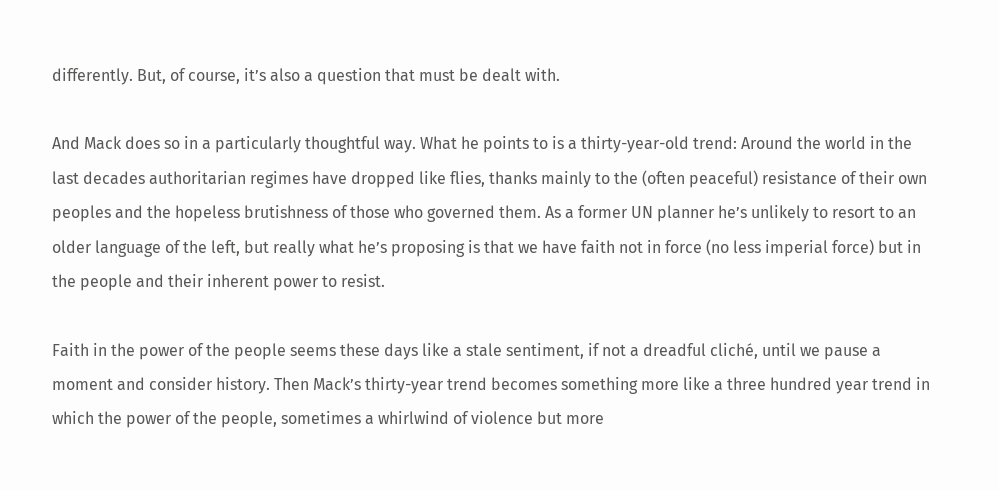differently. But, of course, it’s also a question that must be dealt with.

And Mack does so in a particularly thoughtful way. What he points to is a thirty-year-old trend: Around the world in the last decades authoritarian regimes have dropped like flies, thanks mainly to the (often peaceful) resistance of their own peoples and the hopeless brutishness of those who governed them. As a former UN planner he’s unlikely to resort to an older language of the left, but really what he’s proposing is that we have faith not in force (no less imperial force) but in the people and their inherent power to resist.

Faith in the power of the people seems these days like a stale sentiment, if not a dreadful cliché, until we pause a moment and consider history. Then Mack’s thirty-year trend becomes something more like a three hundred year trend in which the power of the people, sometimes a whirlwind of violence but more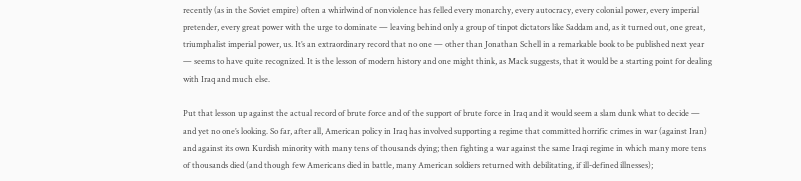recently (as in the Soviet empire) often a whirlwind of nonviolence has felled every monarchy, every autocracy, every colonial power, every imperial pretender, every great power with the urge to dominate — leaving behind only a group of tinpot dictators like Saddam and, as it turned out, one great, triumphalist imperial power, us. It’s an extraordinary record that no one — other than Jonathan Schell in a remarkable book to be published next year — seems to have quite recognized. It is the lesson of modern history and one might think, as Mack suggests, that it would be a starting point for dealing with Iraq and much else.

Put that lesson up against the actual record of brute force and of the support of brute force in Iraq and it would seem a slam dunk what to decide — and yet no one’s looking. So far, after all, American policy in Iraq has involved supporting a regime that committed horrific crimes in war (against Iran) and against its own Kurdish minority with many tens of thousands dying; then fighting a war against the same Iraqi regime in which many more tens of thousands died (and though few Americans died in battle, many American soldiers returned with debilitating, if ill-defined illnesses);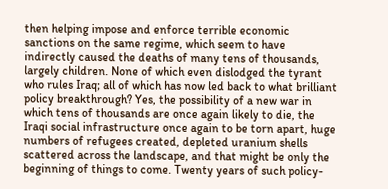then helping impose and enforce terrible economic sanctions on the same regime, which seem to have indirectly caused the deaths of many tens of thousands, largely children. None of which even dislodged the tyrant who rules Iraq; all of which has now led back to what brilliant policy breakthrough? Yes, the possibility of a new war in which tens of thousands are once again likely to die, the Iraqi social infrastructure once again to be torn apart, huge numbers of refugees created, depleted uranium shells scattered across the landscape, and that might be only the beginning of things to come. Twenty years of such policy-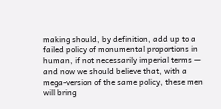making should, by definition, add up to a failed policy of monumental proportions in human, if not necessarily imperial terms — and now we should believe that, with a mega-version of the same policy, these men will bring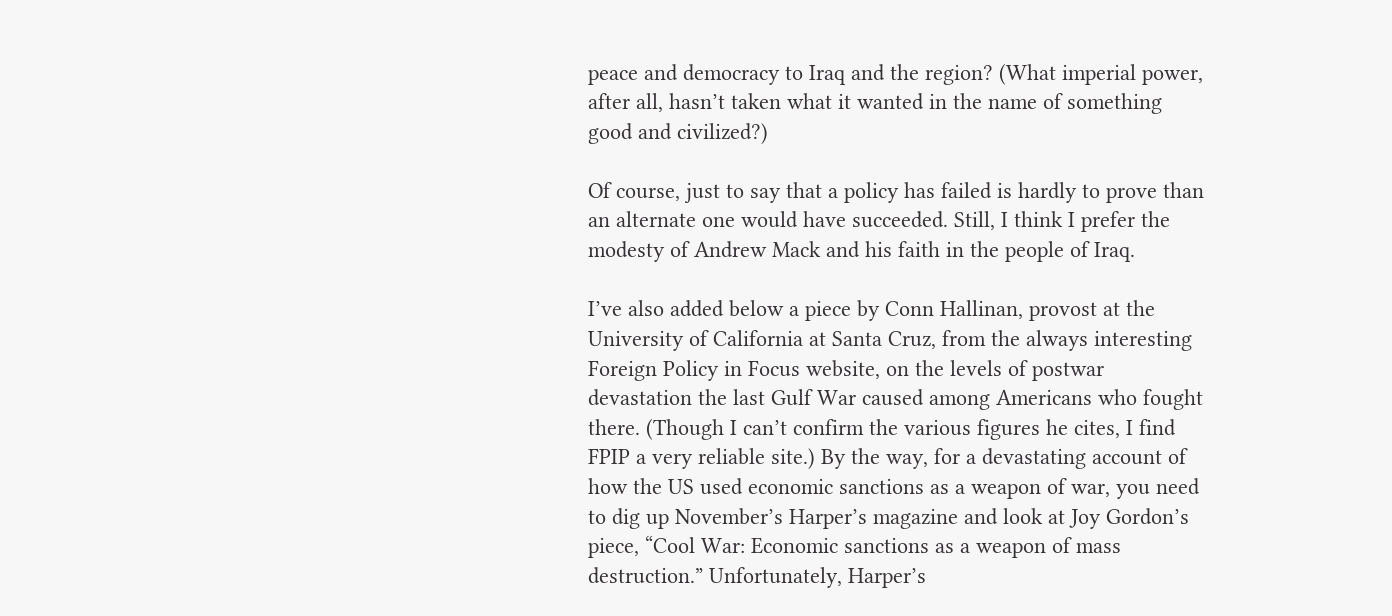peace and democracy to Iraq and the region? (What imperial power, after all, hasn’t taken what it wanted in the name of something good and civilized?)

Of course, just to say that a policy has failed is hardly to prove than an alternate one would have succeeded. Still, I think I prefer the modesty of Andrew Mack and his faith in the people of Iraq.

I’ve also added below a piece by Conn Hallinan, provost at the University of California at Santa Cruz, from the always interesting Foreign Policy in Focus website, on the levels of postwar devastation the last Gulf War caused among Americans who fought there. (Though I can’t confirm the various figures he cites, I find FPIP a very reliable site.) By the way, for a devastating account of how the US used economic sanctions as a weapon of war, you need to dig up November’s Harper’s magazine and look at Joy Gordon’s piece, “Cool War: Economic sanctions as a weapon of mass destruction.” Unfortunately, Harper’s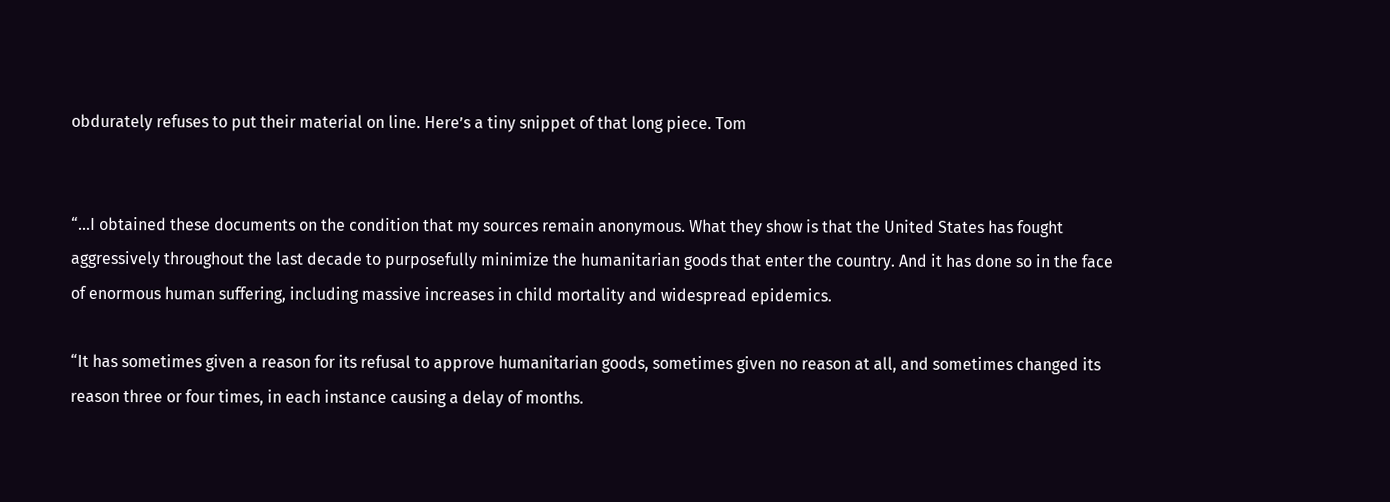obdurately refuses to put their material on line. Here’s a tiny snippet of that long piece. Tom


“…I obtained these documents on the condition that my sources remain anonymous. What they show is that the United States has fought aggressively throughout the last decade to purposefully minimize the humanitarian goods that enter the country. And it has done so in the face of enormous human suffering, including massive increases in child mortality and widespread epidemics.

“It has sometimes given a reason for its refusal to approve humanitarian goods, sometimes given no reason at all, and sometimes changed its reason three or four times, in each instance causing a delay of months.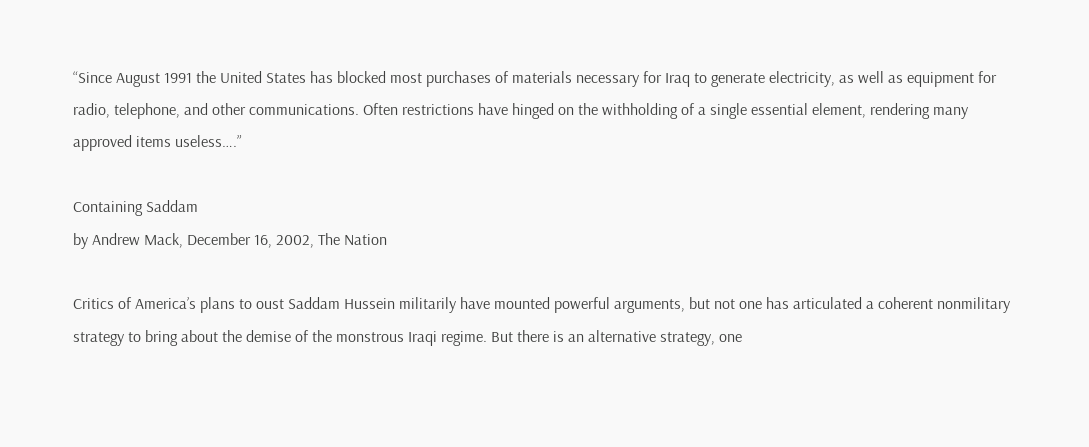“Since August 1991 the United States has blocked most purchases of materials necessary for Iraq to generate electricity, as well as equipment for radio, telephone, and other communications. Often restrictions have hinged on the withholding of a single essential element, rendering many approved items useless….”

Containing Saddam
by Andrew Mack, December 16, 2002, The Nation

Critics of America’s plans to oust Saddam Hussein militarily have mounted powerful arguments, but not one has articulated a coherent nonmilitary strategy to bring about the demise of the monstrous Iraqi regime. But there is an alternative strategy, one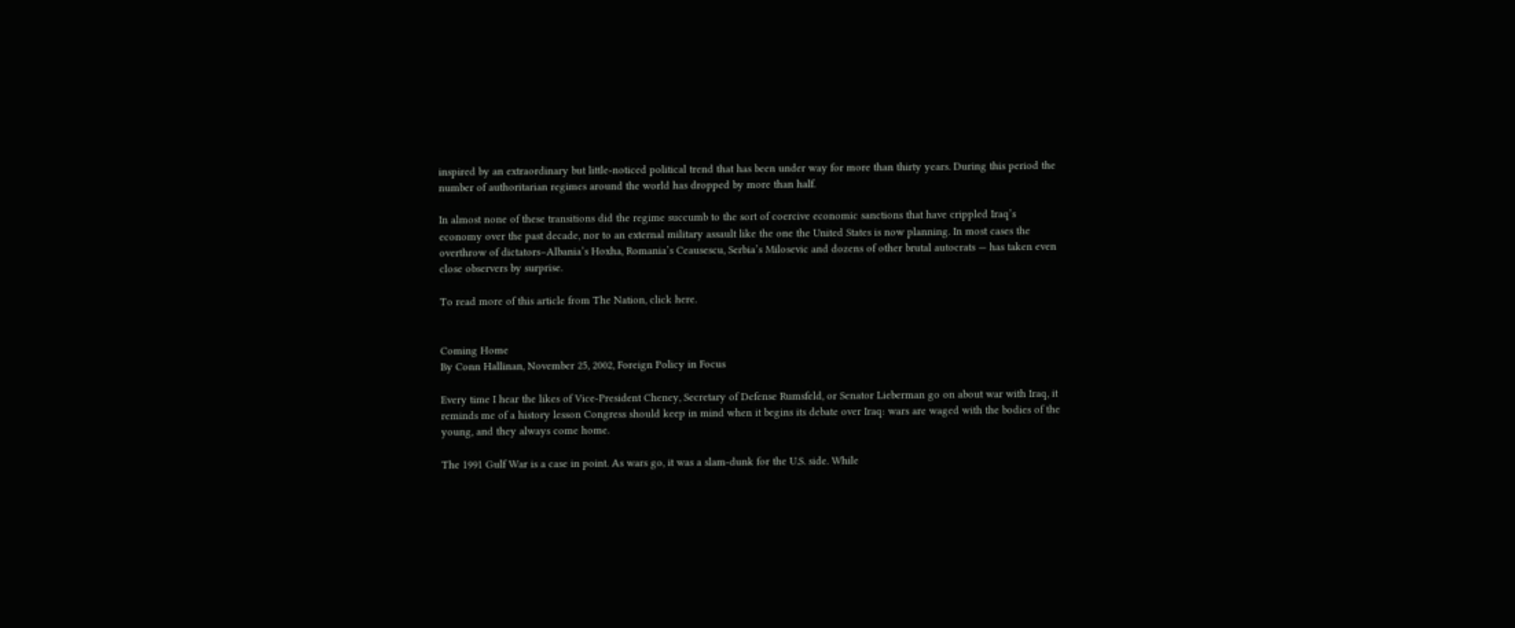inspired by an extraordinary but little-noticed political trend that has been under way for more than thirty years. During this period the number of authoritarian regimes around the world has dropped by more than half.

In almost none of these transitions did the regime succumb to the sort of coercive economic sanctions that have crippled Iraq’s economy over the past decade, nor to an external military assault like the one the United States is now planning. In most cases the overthrow of dictators–Albania’s Hoxha, Romania’s Ceausescu, Serbia’s Milosevic and dozens of other brutal autocrats — has taken even close observers by surprise.

To read more of this article from The Nation, click here.


Coming Home
By Conn Hallinan, November 25, 2002, Foreign Policy in Focus

Every time I hear the likes of Vice-President Cheney, Secretary of Defense Rumsfeld, or Senator Lieberman go on about war with Iraq, it reminds me of a history lesson Congress should keep in mind when it begins its debate over Iraq: wars are waged with the bodies of the young, and they always come home.

The 1991 Gulf War is a case in point. As wars go, it was a slam-dunk for the U.S. side. While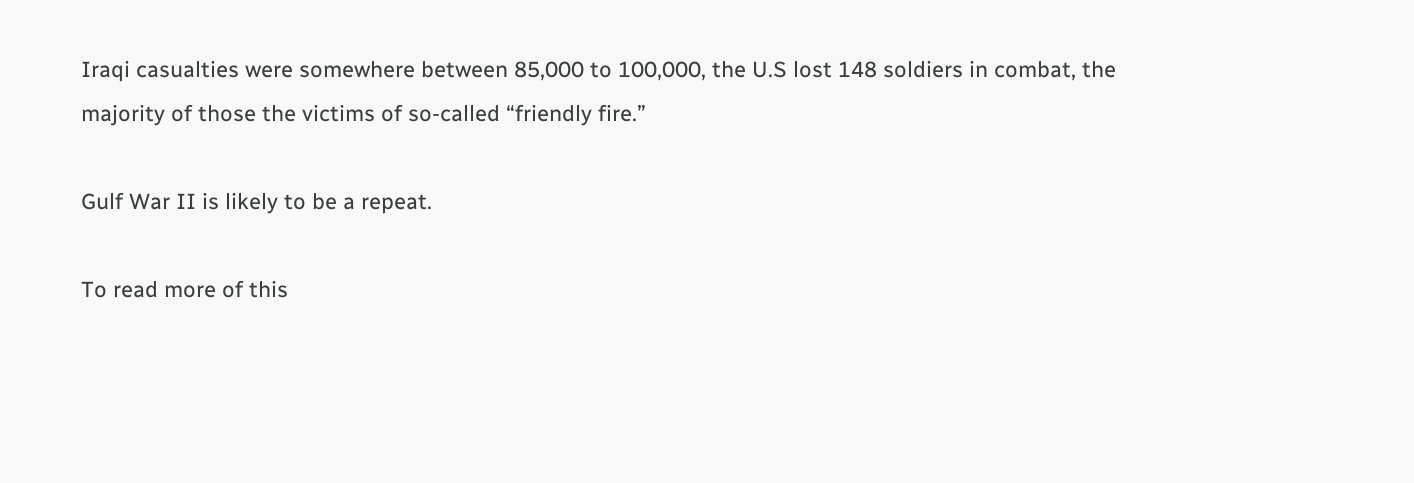Iraqi casualties were somewhere between 85,000 to 100,000, the U.S lost 148 soldiers in combat, the majority of those the victims of so-called “friendly fire.”

Gulf War II is likely to be a repeat.

To read more of this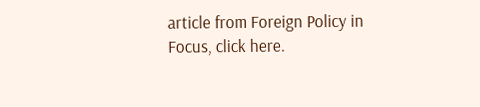article from Foreign Policy in Focus, click here.